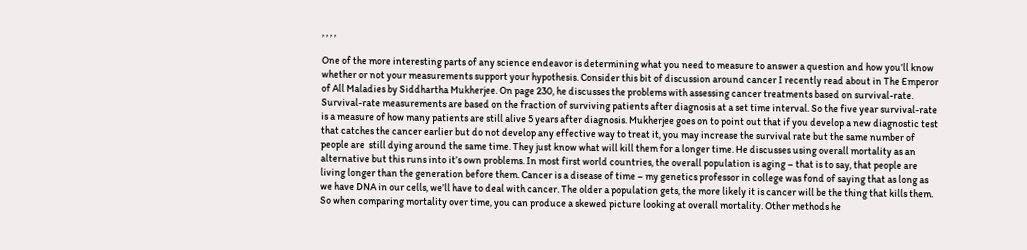, , , ,

One of the more interesting parts of any science endeavor is determining what you need to measure to answer a question and how you’ll know whether or not your measurements support your hypothesis. Consider this bit of discussion around cancer I recently read about in The Emperor of All Maladies by Siddhartha Mukherjee. On page 230, he discusses the problems with assessing cancer treatments based on survival-rate. Survival-rate measurements are based on the fraction of surviving patients after diagnosis at a set time interval. So the five year survival-rate is a measure of how many patients are still alive 5 years after diagnosis. Mukherjee goes on to point out that if you develop a new diagnostic test that catches the cancer earlier but do not develop any effective way to treat it, you may increase the survival rate but the same number of people are  still dying around the same time. They just know what will kill them for a longer time. He discusses using overall mortality as an alternative but this runs into it’s own problems. In most first world countries, the overall population is aging – that is to say, that people are living longer than the generation before them. Cancer is a disease of time – my genetics professor in college was fond of saying that as long as we have DNA in our cells, we’ll have to deal with cancer. The older a population gets, the more likely it is cancer will be the thing that kills them. So when comparing mortality over time, you can produce a skewed picture looking at overall mortality. Other methods he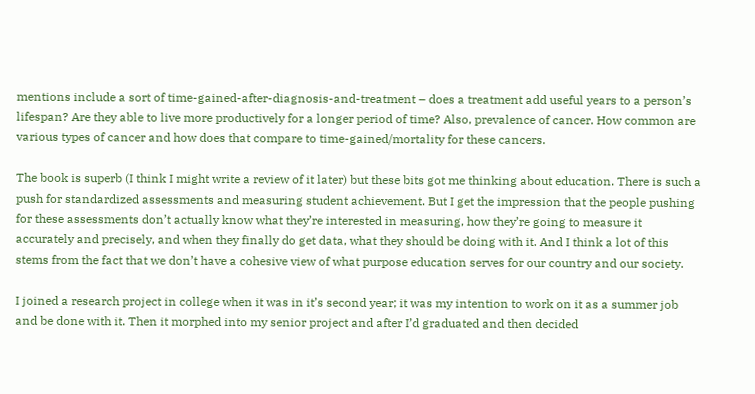mentions include a sort of time-gained-after-diagnosis-and-treatment – does a treatment add useful years to a person’s lifespan? Are they able to live more productively for a longer period of time? Also, prevalence of cancer. How common are various types of cancer and how does that compare to time-gained/mortality for these cancers.

The book is superb (I think I might write a review of it later) but these bits got me thinking about education. There is such a push for standardized assessments and measuring student achievement. But I get the impression that the people pushing for these assessments don’t actually know what they’re interested in measuring, how they’re going to measure it accurately and precisely, and when they finally do get data, what they should be doing with it. And I think a lot of this stems from the fact that we don’t have a cohesive view of what purpose education serves for our country and our society.

I joined a research project in college when it was in it’s second year; it was my intention to work on it as a summer job and be done with it. Then it morphed into my senior project and after I’d graduated and then decided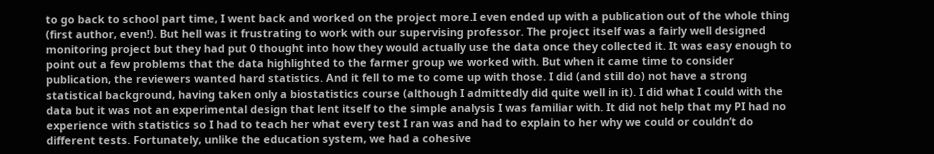to go back to school part time, I went back and worked on the project more.I even ended up with a publication out of the whole thing (first author, even!). But hell was it frustrating to work with our supervising professor. The project itself was a fairly well designed monitoring project but they had put 0 thought into how they would actually use the data once they collected it. It was easy enough to point out a few problems that the data highlighted to the farmer group we worked with. But when it came time to consider publication, the reviewers wanted hard statistics. And it fell to me to come up with those. I did (and still do) not have a strong statistical background, having taken only a biostatistics course (although I admittedly did quite well in it). I did what I could with the data but it was not an experimental design that lent itself to the simple analysis I was familiar with. It did not help that my PI had no experience with statistics so I had to teach her what every test I ran was and had to explain to her why we could or couldn’t do different tests. Fortunately, unlike the education system, we had a cohesive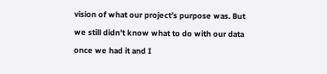vision of what our project’s purpose was. But we still didn’t know what to do with our data once we had it and I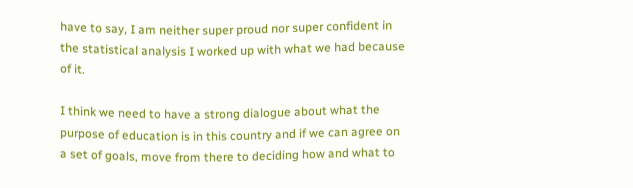have to say, I am neither super proud nor super confident in the statistical analysis I worked up with what we had because of it.

I think we need to have a strong dialogue about what the purpose of education is in this country and if we can agree on a set of goals, move from there to deciding how and what to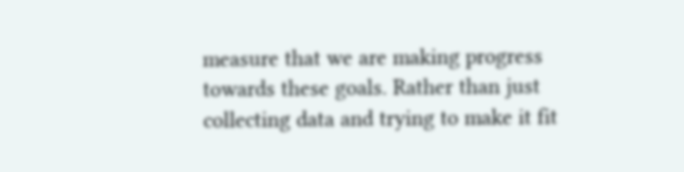measure that we are making progress towards these goals. Rather than just collecting data and trying to make it fit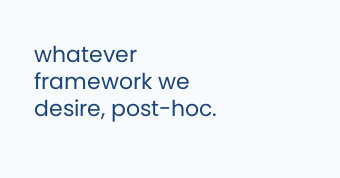whatever framework we desire, post-hoc.